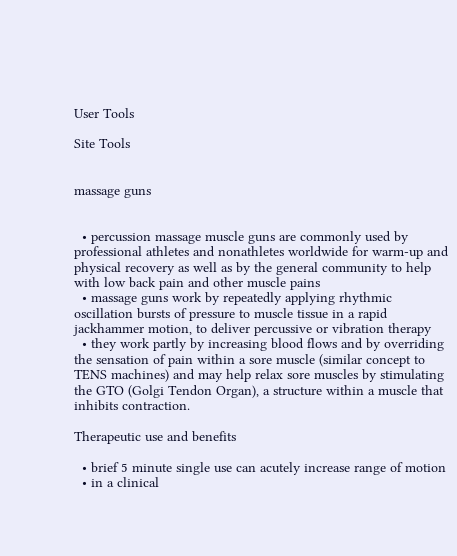User Tools

Site Tools


massage guns


  • percussion massage muscle guns are commonly used by professional athletes and nonathletes worldwide for warm-up and physical recovery as well as by the general community to help with low back pain and other muscle pains
  • massage guns work by repeatedly applying rhythmic oscillation bursts of pressure to muscle tissue in a rapid jackhammer motion, to deliver percussive or vibration therapy
  • they work partly by increasing blood flows and by overriding the sensation of pain within a sore muscle (similar concept to TENS machines) and may help relax sore muscles by stimulating the GTO (Golgi Tendon Organ), a structure within a muscle that inhibits contraction.

Therapeutic use and benefits

  • brief 5 minute single use can acutely increase range of motion
  • in a clinical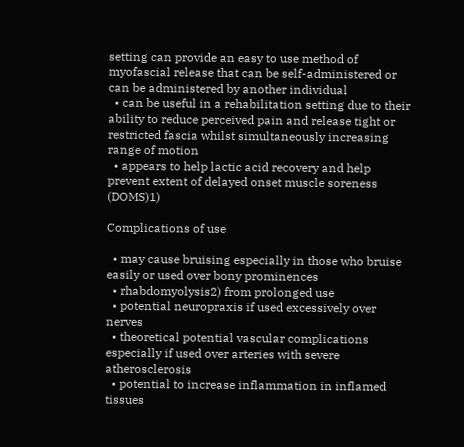setting can provide an easy to use method of myofascial release that can be self-administered or can be administered by another individual
  • can be useful in a rehabilitation setting due to their ability to reduce perceived pain and release tight or restricted fascia whilst simultaneously increasing range of motion
  • appears to help lactic acid recovery and help prevent extent of delayed onset muscle soreness (DOMS)1)

Complications of use

  • may cause bruising especially in those who bruise easily or used over bony prominences
  • rhabdomyolysis2) from prolonged use
  • potential neuropraxis if used excessively over nerves
  • theoretical potential vascular complications especially if used over arteries with severe atherosclerosis
  • potential to increase inflammation in inflamed tissues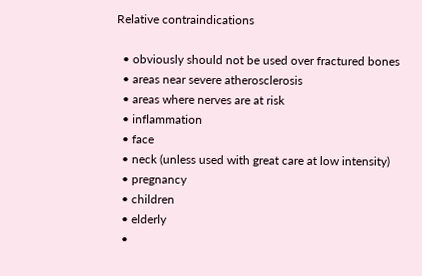Relative contraindications

  • obviously should not be used over fractured bones
  • areas near severe atherosclerosis
  • areas where nerves are at risk
  • inflammation
  • face
  • neck (unless used with great care at low intensity)
  • pregnancy
  • children
  • elderly
  •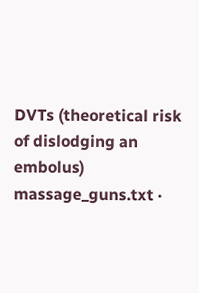DVTs (theoretical risk of dislodging an embolus)
massage_guns.txt ·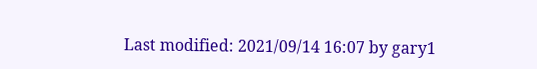Last modified: 2021/09/14 16:07 by gary1